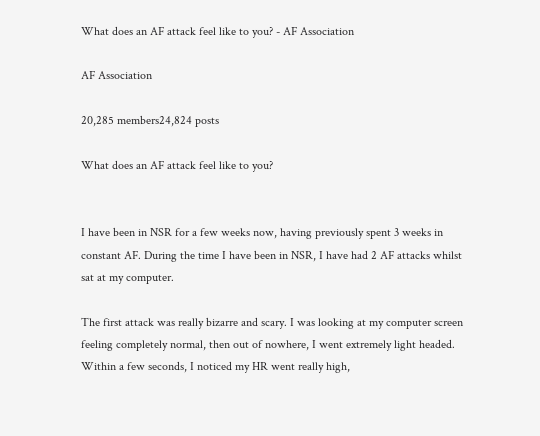What does an AF attack feel like to you? - AF Association

AF Association

20,285 members24,824 posts

What does an AF attack feel like to you?


I have been in NSR for a few weeks now, having previously spent 3 weeks in constant AF. During the time I have been in NSR, I have had 2 AF attacks whilst sat at my computer.

The first attack was really bizarre and scary. I was looking at my computer screen feeling completely normal, then out of nowhere, I went extremely light headed. Within a few seconds, I noticed my HR went really high,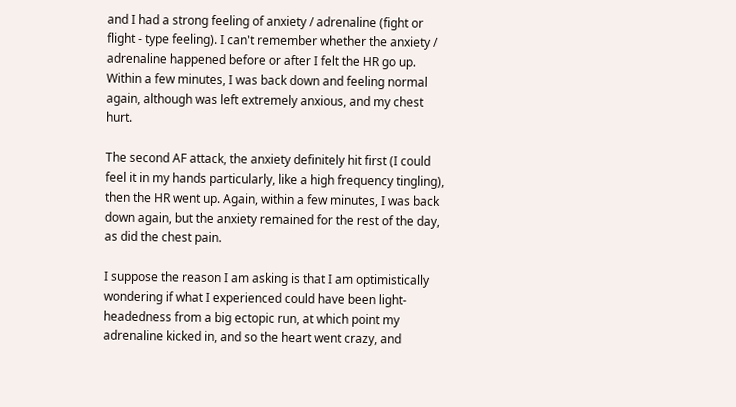and I had a strong feeling of anxiety / adrenaline (fight or flight - type feeling). I can't remember whether the anxiety / adrenaline happened before or after I felt the HR go up. Within a few minutes, I was back down and feeling normal again, although was left extremely anxious, and my chest hurt.

The second AF attack, the anxiety definitely hit first (I could feel it in my hands particularly, like a high frequency tingling), then the HR went up. Again, within a few minutes, I was back down again, but the anxiety remained for the rest of the day, as did the chest pain.

I suppose the reason I am asking is that I am optimistically wondering if what I experienced could have been light-headedness from a big ectopic run, at which point my adrenaline kicked in, and so the heart went crazy, and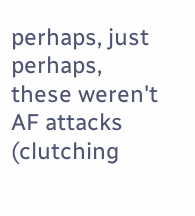perhaps, just perhaps, these weren't AF attacks (clutching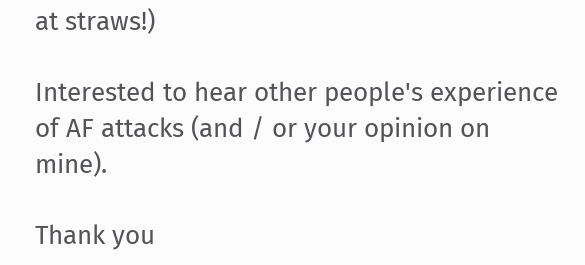at straws!)

Interested to hear other people's experience of AF attacks (and / or your opinion on mine).

Thank you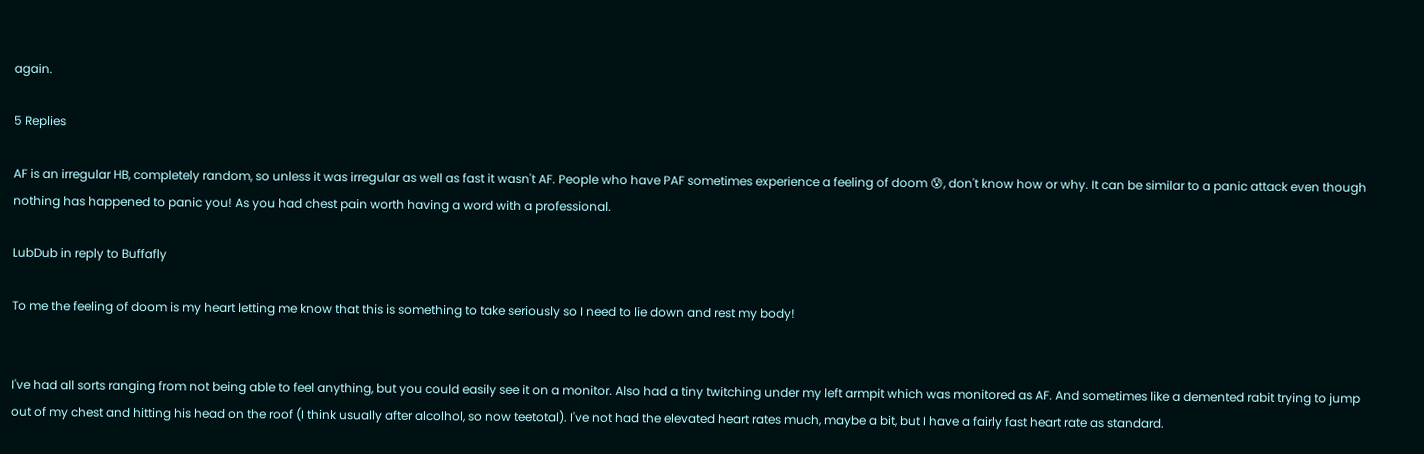again.

5 Replies

AF is an irregular HB, completely random, so unless it was irregular as well as fast it wasn't AF. People who have PAF sometimes experience a feeling of doom 😰, don't know how or why. It can be similar to a panic attack even though nothing has happened to panic you! As you had chest pain worth having a word with a professional.

LubDub in reply to Buffafly

To me the feeling of doom is my heart letting me know that this is something to take seriously so I need to lie down and rest my body!


I've had all sorts ranging from not being able to feel anything, but you could easily see it on a monitor. Also had a tiny twitching under my left armpit which was monitored as AF. And sometimes like a demented rabit trying to jump out of my chest and hitting his head on the roof (I think usually after alcolhol, so now teetotal). I've not had the elevated heart rates much, maybe a bit, but I have a fairly fast heart rate as standard.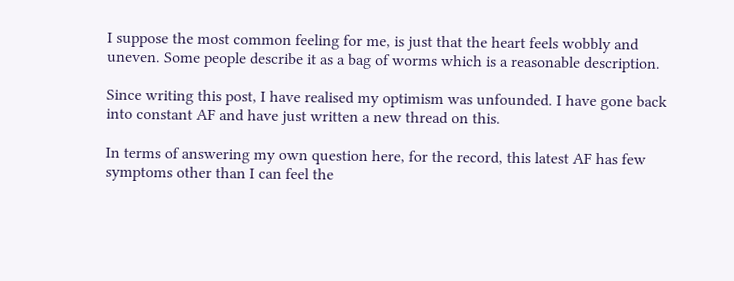I suppose the most common feeling for me, is just that the heart feels wobbly and uneven. Some people describe it as a bag of worms which is a reasonable description.

Since writing this post, I have realised my optimism was unfounded. I have gone back into constant AF and have just written a new thread on this.

In terms of answering my own question here, for the record, this latest AF has few symptoms other than I can feel the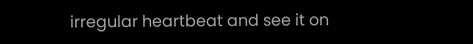irregular heartbeat and see it on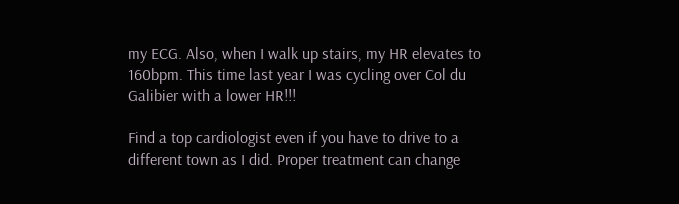my ECG. Also, when I walk up stairs, my HR elevates to 160bpm. This time last year I was cycling over Col du Galibier with a lower HR!!!

Find a top cardiologist even if you have to drive to a different town as I did. Proper treatment can change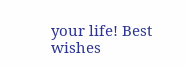your life! Best wishes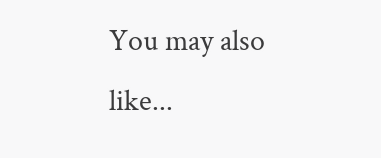You may also like...